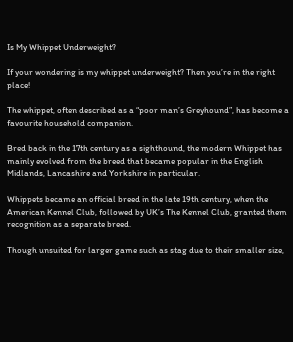Is My Whippet Underweight?

If your wondering is my whippet underweight? Then you’re in the right place!

The whippet, often described as a “poor man’s Greyhound”, has become a favourite household companion.

Bred back in the 17th century as a sighthound, the modern Whippet has mainly evolved from the breed that became popular in the English Midlands, Lancashire and Yorkshire in particular.

Whippets became an official breed in the late 19th century, when the American Kennel Club, followed by UK’s The Kennel Club, granted them recognition as a separate breed.

Though unsuited for larger game such as stag due to their smaller size,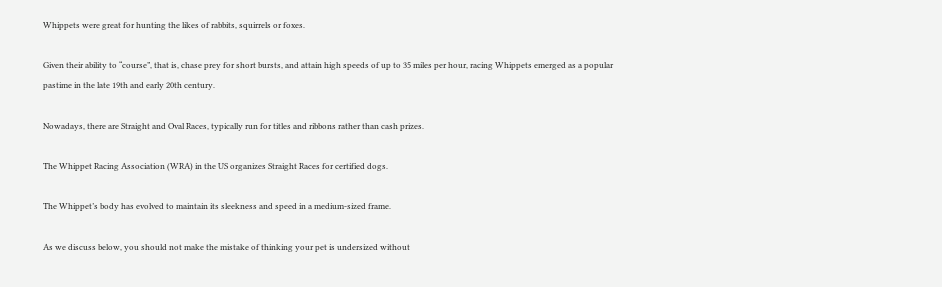Whippets were great for hunting the likes of rabbits, squirrels or foxes.

Given their ability to “course”, that is, chase prey for short bursts, and attain high speeds of up to 35 miles per hour, racing Whippets emerged as a popular pastime in the late 19th and early 20th century.

Nowadays, there are Straight and Oval Races, typically run for titles and ribbons rather than cash prizes.

The Whippet Racing Association (WRA) in the US organizes Straight Races for certified dogs.

The Whippet’s body has evolved to maintain its sleekness and speed in a medium-sized frame.

As we discuss below, you should not make the mistake of thinking your pet is undersized without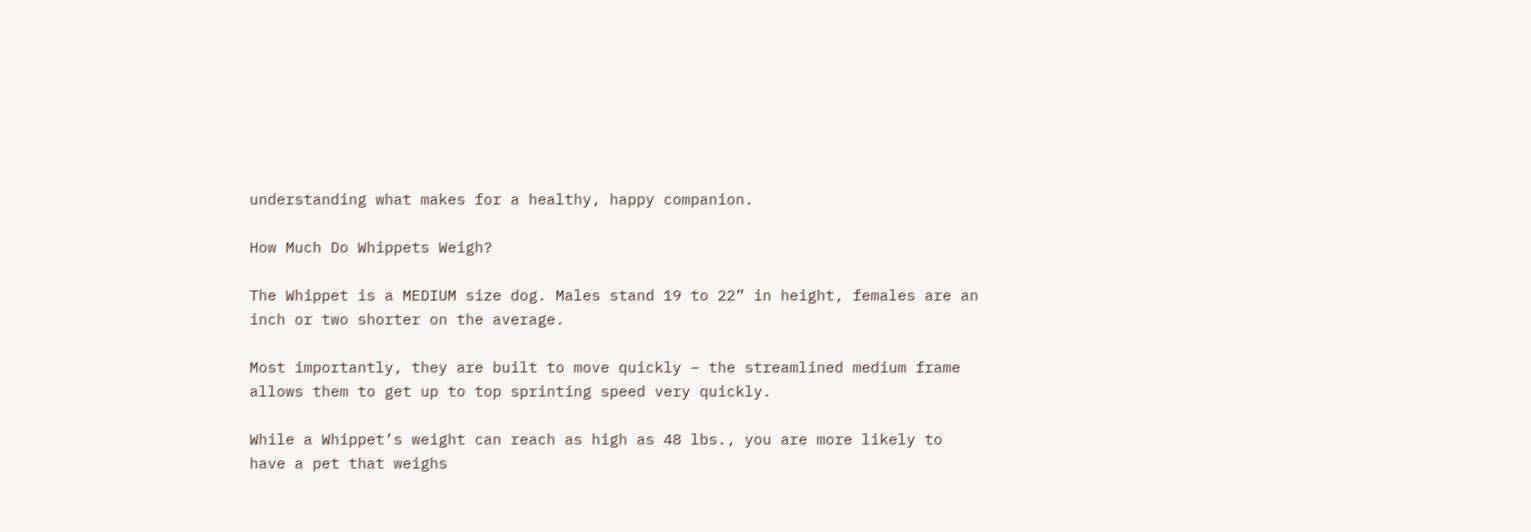understanding what makes for a healthy, happy companion.

How Much Do Whippets Weigh?

The Whippet is a MEDIUM size dog. Males stand 19 to 22” in height, females are an inch or two shorter on the average.

Most importantly, they are built to move quickly – the streamlined medium frame allows them to get up to top sprinting speed very quickly.

While a Whippet’s weight can reach as high as 48 lbs., you are more likely to have a pet that weighs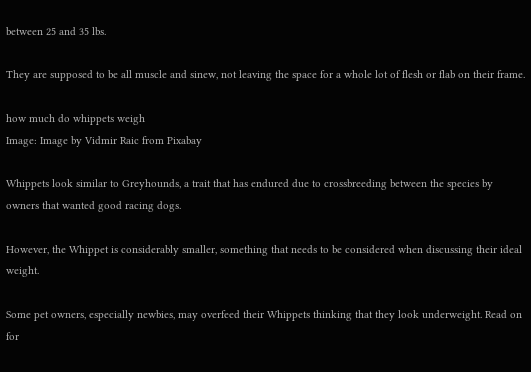between 25 and 35 lbs.

They are supposed to be all muscle and sinew, not leaving the space for a whole lot of flesh or flab on their frame.

how much do whippets weigh
Image: Image by Vidmir Raic from Pixabay

Whippets look similar to Greyhounds, a trait that has endured due to crossbreeding between the species by owners that wanted good racing dogs.

However, the Whippet is considerably smaller, something that needs to be considered when discussing their ideal weight.

Some pet owners, especially newbies, may overfeed their Whippets thinking that they look underweight. Read on for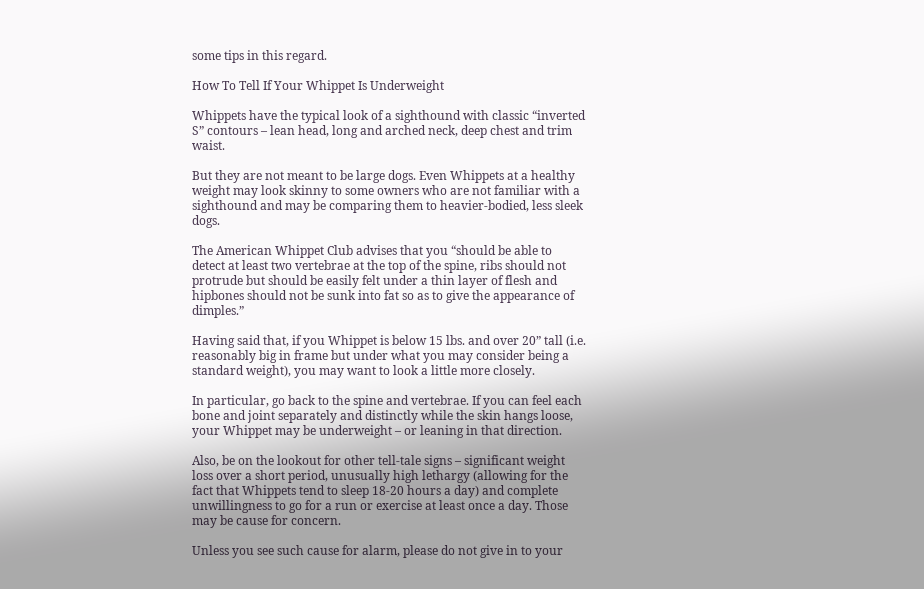some tips in this regard.

How To Tell If Your Whippet Is Underweight

Whippets have the typical look of a sighthound with classic “inverted S” contours – lean head, long and arched neck, deep chest and trim waist.

But they are not meant to be large dogs. Even Whippets at a healthy weight may look skinny to some owners who are not familiar with a sighthound and may be comparing them to heavier-bodied, less sleek dogs.

The American Whippet Club advises that you “should be able to detect at least two vertebrae at the top of the spine, ribs should not protrude but should be easily felt under a thin layer of flesh and hipbones should not be sunk into fat so as to give the appearance of dimples.”

Having said that, if you Whippet is below 15 lbs. and over 20” tall (i.e. reasonably big in frame but under what you may consider being a standard weight), you may want to look a little more closely.

In particular, go back to the spine and vertebrae. If you can feel each bone and joint separately and distinctly while the skin hangs loose, your Whippet may be underweight – or leaning in that direction.

Also, be on the lookout for other tell-tale signs – significant weight loss over a short period, unusually high lethargy (allowing for the fact that Whippets tend to sleep 18-20 hours a day) and complete unwillingness to go for a run or exercise at least once a day. Those may be cause for concern.

Unless you see such cause for alarm, please do not give in to your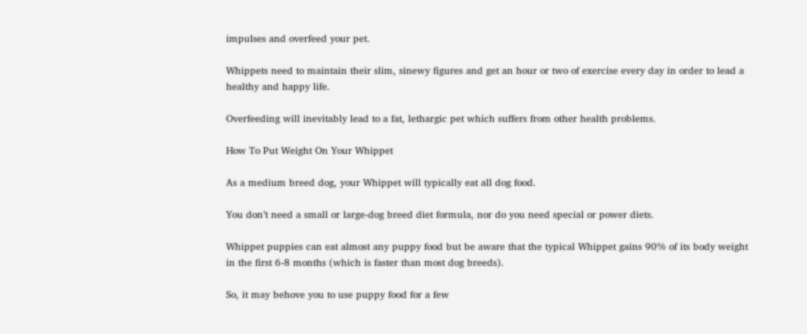impulses and overfeed your pet.

Whippets need to maintain their slim, sinewy figures and get an hour or two of exercise every day in order to lead a healthy and happy life.

Overfeeding will inevitably lead to a fat, lethargic pet which suffers from other health problems.

How To Put Weight On Your Whippet

As a medium breed dog, your Whippet will typically eat all dog food.

You don’t need a small or large-dog breed diet formula, nor do you need special or power diets.

Whippet puppies can eat almost any puppy food but be aware that the typical Whippet gains 90% of its body weight in the first 6-8 months (which is faster than most dog breeds).

So, it may behove you to use puppy food for a few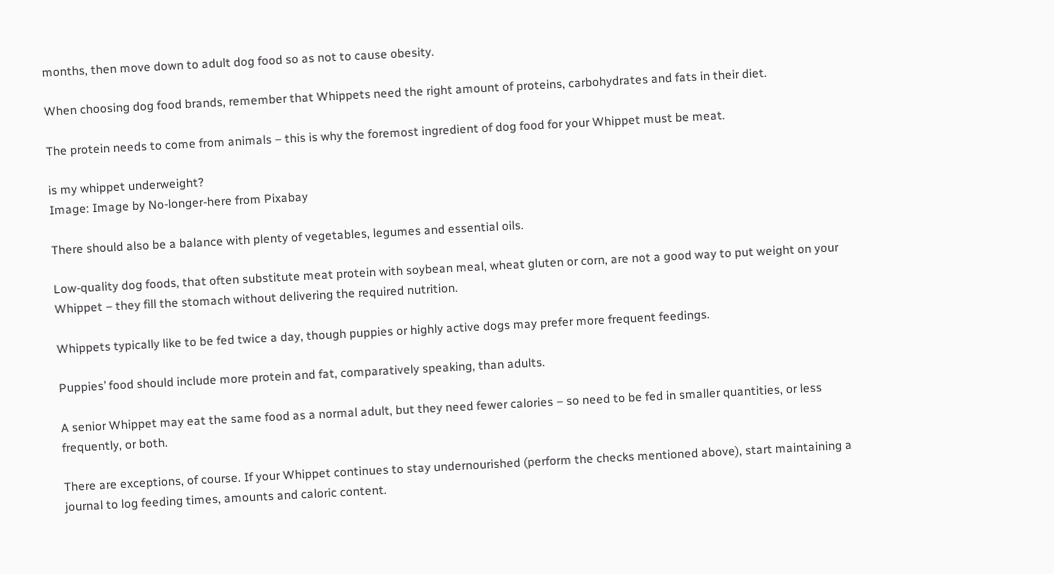months, then move down to adult dog food so as not to cause obesity.

When choosing dog food brands, remember that Whippets need the right amount of proteins, carbohydrates and fats in their diet.

The protein needs to come from animals – this is why the foremost ingredient of dog food for your Whippet must be meat.

is my whippet underweight?
Image: Image by No-longer-here from Pixabay

There should also be a balance with plenty of vegetables, legumes and essential oils.

Low-quality dog foods, that often substitute meat protein with soybean meal, wheat gluten or corn, are not a good way to put weight on your Whippet – they fill the stomach without delivering the required nutrition.

Whippets typically like to be fed twice a day, though puppies or highly active dogs may prefer more frequent feedings.

Puppies’ food should include more protein and fat, comparatively speaking, than adults.

A senior Whippet may eat the same food as a normal adult, but they need fewer calories – so need to be fed in smaller quantities, or less frequently, or both.

There are exceptions, of course. If your Whippet continues to stay undernourished (perform the checks mentioned above), start maintaining a journal to log feeding times, amounts and caloric content.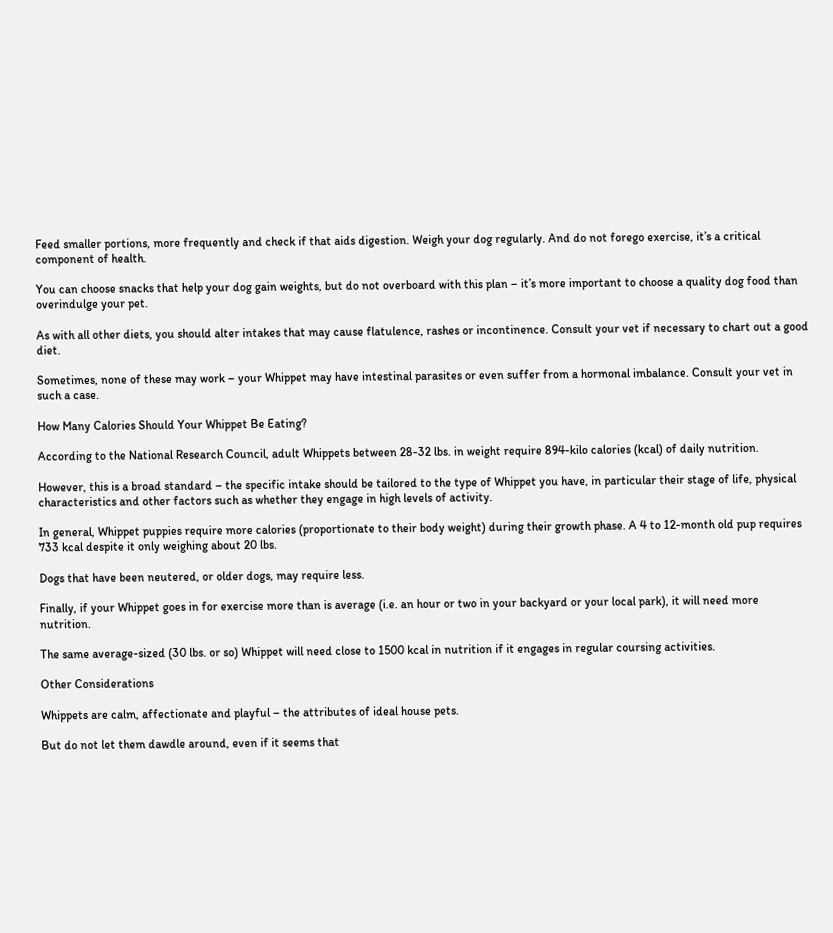Feed smaller portions, more frequently and check if that aids digestion. Weigh your dog regularly. And do not forego exercise, it’s a critical component of health.

You can choose snacks that help your dog gain weights, but do not overboard with this plan – it’s more important to choose a quality dog food than overindulge your pet.

As with all other diets, you should alter intakes that may cause flatulence, rashes or incontinence. Consult your vet if necessary to chart out a good diet.

Sometimes, none of these may work – your Whippet may have intestinal parasites or even suffer from a hormonal imbalance. Consult your vet in such a case.

How Many Calories Should Your Whippet Be Eating?

According to the National Research Council, adult Whippets between 28-32 lbs. in weight require 894-kilo calories (kcal) of daily nutrition.

However, this is a broad standard – the specific intake should be tailored to the type of Whippet you have, in particular their stage of life, physical characteristics and other factors such as whether they engage in high levels of activity.

In general, Whippet puppies require more calories (proportionate to their body weight) during their growth phase. A 4 to 12-month old pup requires 733 kcal despite it only weighing about 20 lbs.

Dogs that have been neutered, or older dogs, may require less.

Finally, if your Whippet goes in for exercise more than is average (i.e. an hour or two in your backyard or your local park), it will need more nutrition.

The same average-sized (30 lbs. or so) Whippet will need close to 1500 kcal in nutrition if it engages in regular coursing activities.

Other Considerations

Whippets are calm, affectionate and playful – the attributes of ideal house pets.

But do not let them dawdle around, even if it seems that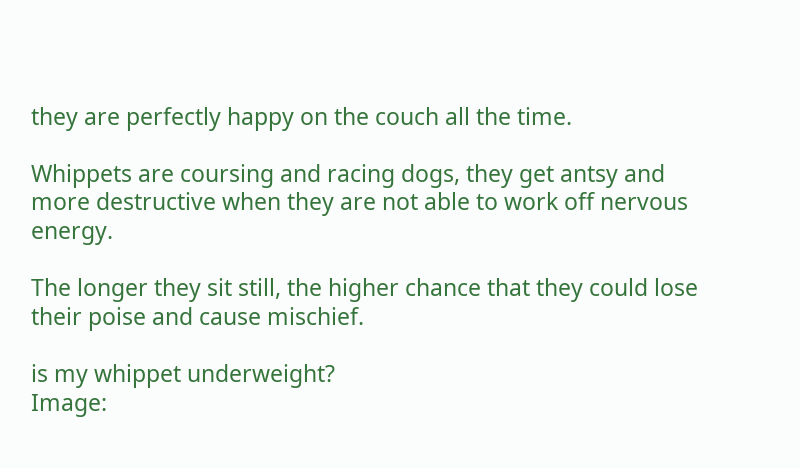they are perfectly happy on the couch all the time.

Whippets are coursing and racing dogs, they get antsy and more destructive when they are not able to work off nervous energy.

The longer they sit still, the higher chance that they could lose their poise and cause mischief.

is my whippet underweight?
Image: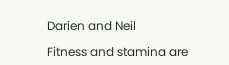Darien and Neil

Fitness and stamina are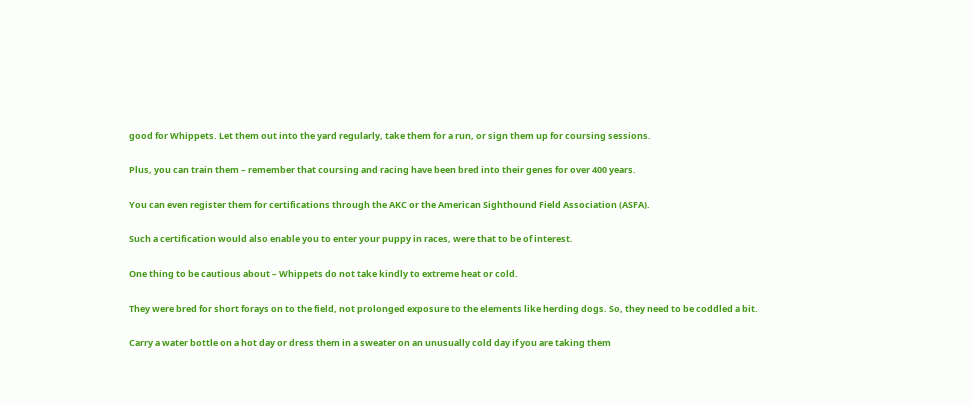good for Whippets. Let them out into the yard regularly, take them for a run, or sign them up for coursing sessions.

Plus, you can train them – remember that coursing and racing have been bred into their genes for over 400 years.

You can even register them for certifications through the AKC or the American Sighthound Field Association (ASFA).

Such a certification would also enable you to enter your puppy in races, were that to be of interest.

One thing to be cautious about – Whippets do not take kindly to extreme heat or cold.

They were bred for short forays on to the field, not prolonged exposure to the elements like herding dogs. So, they need to be coddled a bit.

Carry a water bottle on a hot day or dress them in a sweater on an unusually cold day if you are taking them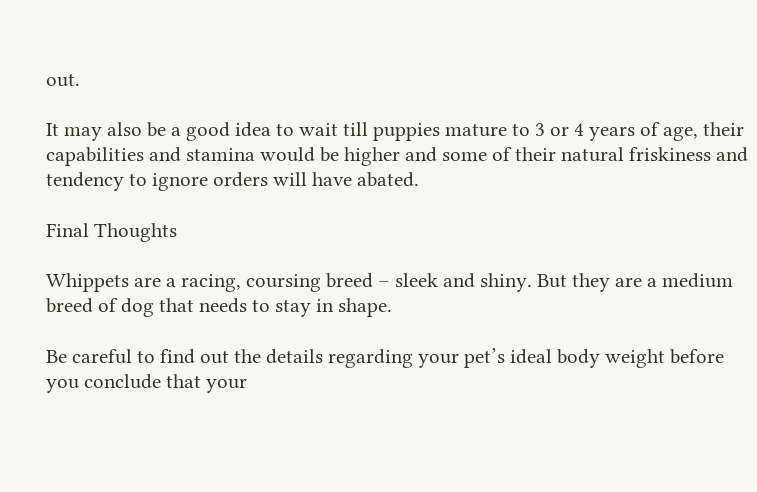out.

It may also be a good idea to wait till puppies mature to 3 or 4 years of age, their capabilities and stamina would be higher and some of their natural friskiness and tendency to ignore orders will have abated.

Final Thoughts

Whippets are a racing, coursing breed – sleek and shiny. But they are a medium breed of dog that needs to stay in shape.

Be careful to find out the details regarding your pet’s ideal body weight before you conclude that your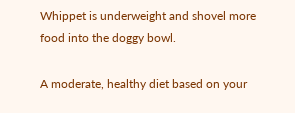Whippet is underweight and shovel more food into the doggy bowl.

A moderate, healthy diet based on your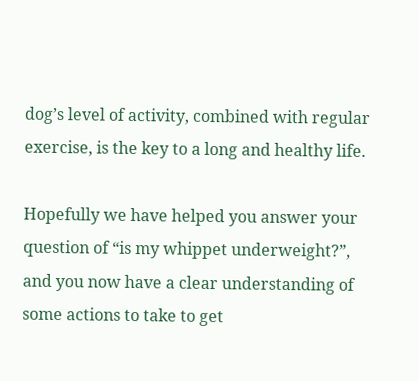dog’s level of activity, combined with regular exercise, is the key to a long and healthy life.

Hopefully we have helped you answer your question of “is my whippet underweight?”, and you now have a clear understanding of some actions to take to get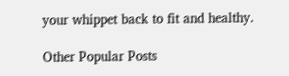your whippet back to fit and healthy.

Other Popular Posts